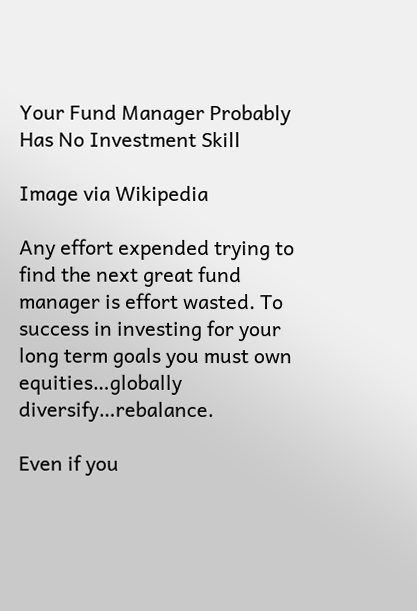Your Fund Manager Probably Has No Investment Skill

Image via Wikipedia

Any effort expended trying to find the next great fund manager is effort wasted. To success in investing for your long term goals you must own equities…globally diversify…rebalance.

Even if you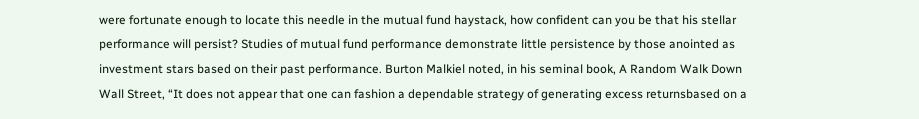were fortunate enough to locate this needle in the mutual fund haystack, how confident can you be that his stellar performance will persist? Studies of mutual fund performance demonstrate little persistence by those anointed as investment stars based on their past performance. Burton Malkiel noted, in his seminal book, A Random Walk Down Wall Street, “It does not appear that one can fashion a dependable strategy of generating excess returnsbased on a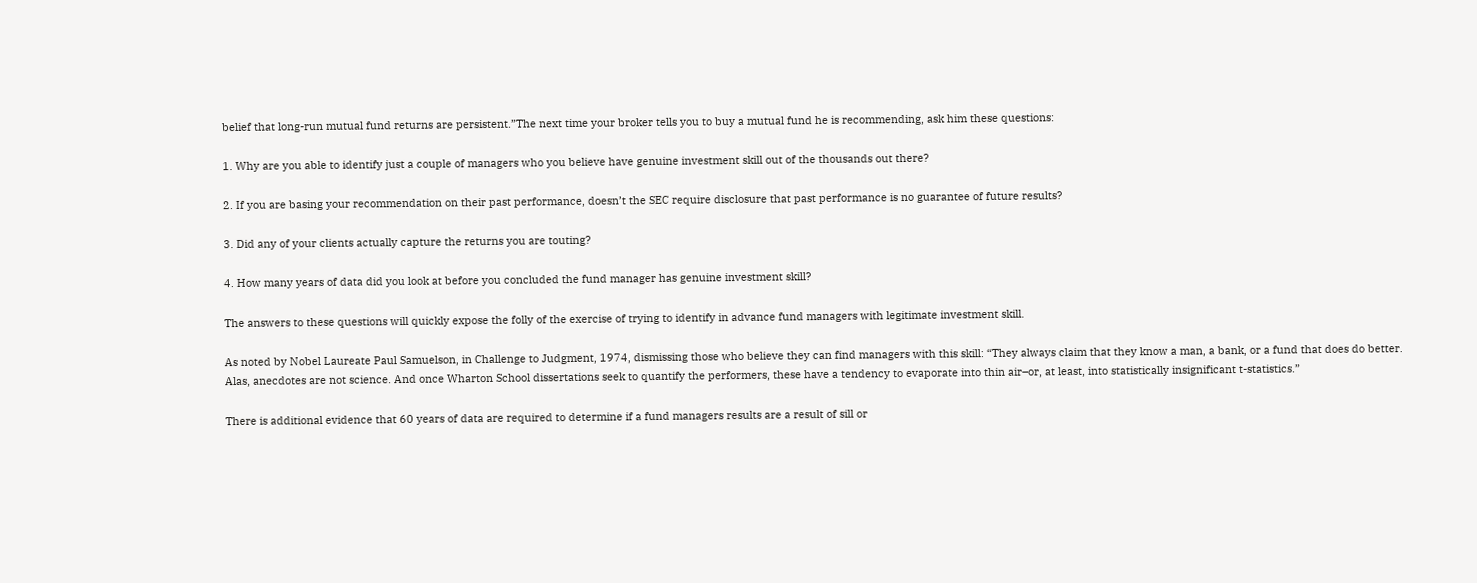belief that long-run mutual fund returns are persistent.”The next time your broker tells you to buy a mutual fund he is recommending, ask him these questions:

1. Why are you able to identify just a couple of managers who you believe have genuine investment skill out of the thousands out there?

2. If you are basing your recommendation on their past performance, doesn’t the SEC require disclosure that past performance is no guarantee of future results?

3. Did any of your clients actually capture the returns you are touting?

4. How many years of data did you look at before you concluded the fund manager has genuine investment skill?

The answers to these questions will quickly expose the folly of the exercise of trying to identify in advance fund managers with legitimate investment skill.

As noted by Nobel Laureate Paul Samuelson, in Challenge to Judgment, 1974, dismissing those who believe they can find managers with this skill: “They always claim that they know a man, a bank, or a fund that does do better. Alas, anecdotes are not science. And once Wharton School dissertations seek to quantify the performers, these have a tendency to evaporate into thin air–or, at least, into statistically insignificant t-statistics.”

There is additional evidence that 60 years of data are required to determine if a fund managers results are a result of sill or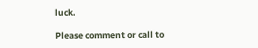luck.

Please comment or call to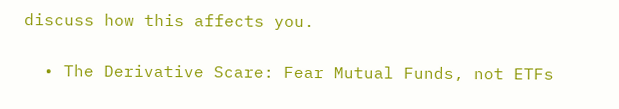discuss how this affects you.

  • The Derivative Scare: Fear Mutual Funds, not ETFs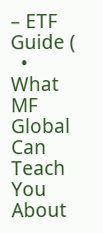– ETF Guide (
  • What MF Global Can Teach You About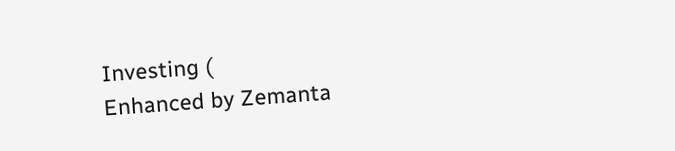Investing (
Enhanced by Zemanta